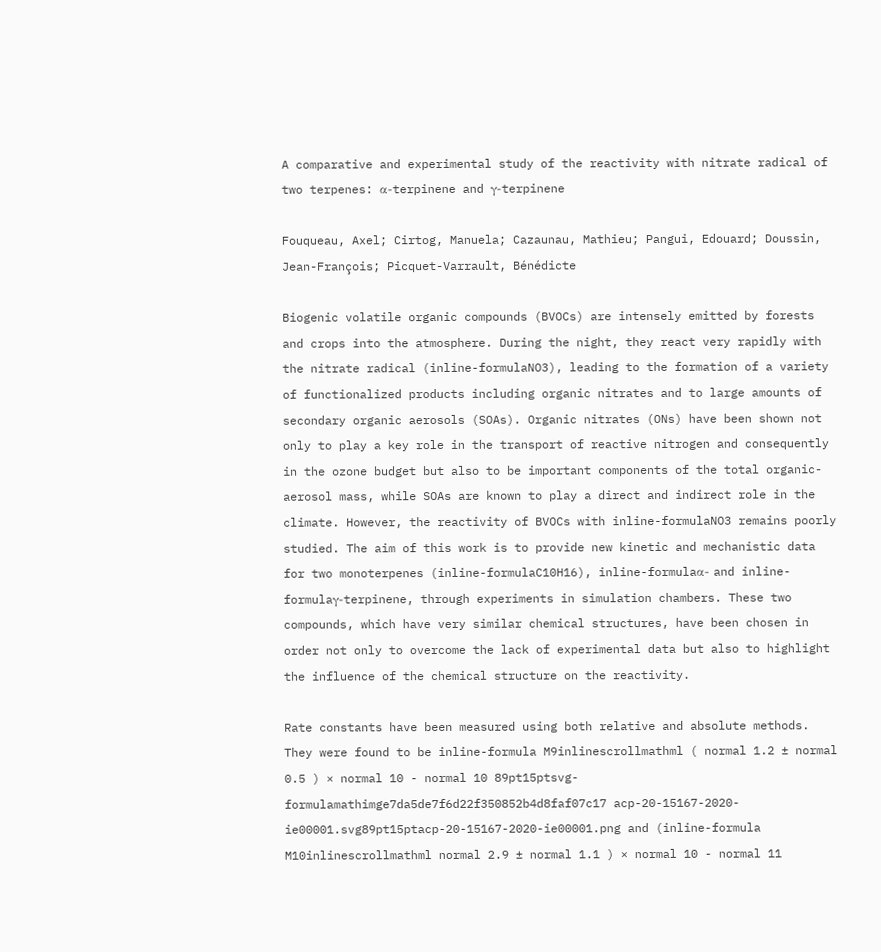A comparative and experimental study of the reactivity with nitrate radical of two terpenes: α-terpinene and γ-terpinene

Fouqueau, Axel; Cirtog, Manuela; Cazaunau, Mathieu; Pangui, Edouard; Doussin, Jean-François; Picquet-Varrault, Bénédicte

Biogenic volatile organic compounds (BVOCs) are intensely emitted by forests and crops into the atmosphere. During the night, they react very rapidly with the nitrate radical (inline-formulaNO3), leading to the formation of a variety of functionalized products including organic nitrates and to large amounts of secondary organic aerosols (SOAs). Organic nitrates (ONs) have been shown not only to play a key role in the transport of reactive nitrogen and consequently in the ozone budget but also to be important components of the total organic-aerosol mass, while SOAs are known to play a direct and indirect role in the climate. However, the reactivity of BVOCs with inline-formulaNO3 remains poorly studied. The aim of this work is to provide new kinetic and mechanistic data for two monoterpenes (inline-formulaC10H16), inline-formulaα- and inline-formulaγ-terpinene, through experiments in simulation chambers. These two compounds, which have very similar chemical structures, have been chosen in order not only to overcome the lack of experimental data but also to highlight the influence of the chemical structure on the reactivity.

Rate constants have been measured using both relative and absolute methods. They were found to be inline-formula M9inlinescrollmathml ( normal 1.2 ± normal 0.5 ) × normal 10 - normal 10 89pt15ptsvg-formulamathimge7da5de7f6d22f350852b4d8faf07c17 acp-20-15167-2020-ie00001.svg89pt15ptacp-20-15167-2020-ie00001.png and (inline-formula M10inlinescrollmathml normal 2.9 ± normal 1.1 ) × normal 10 - normal 11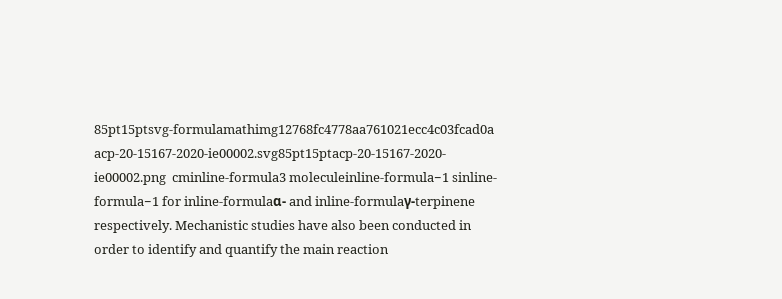85pt15ptsvg-formulamathimg12768fc4778aa761021ecc4c03fcad0a acp-20-15167-2020-ie00002.svg85pt15ptacp-20-15167-2020-ie00002.png  cminline-formula3 moleculeinline-formula−1 sinline-formula−1 for inline-formulaα- and inline-formulaγ-terpinene respectively. Mechanistic studies have also been conducted in order to identify and quantify the main reaction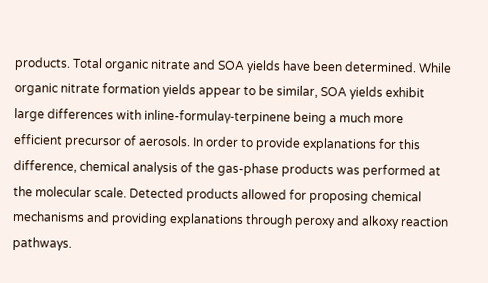products. Total organic nitrate and SOA yields have been determined. While organic nitrate formation yields appear to be similar, SOA yields exhibit large differences with inline-formulaγ-terpinene being a much more efficient precursor of aerosols. In order to provide explanations for this difference, chemical analysis of the gas-phase products was performed at the molecular scale. Detected products allowed for proposing chemical mechanisms and providing explanations through peroxy and alkoxy reaction pathways.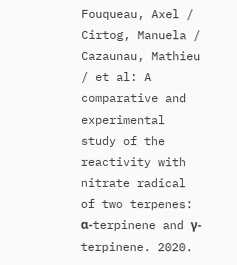Fouqueau, Axel / Cirtog, Manuela / Cazaunau, Mathieu / et al: A comparative and experimental study of the reactivity with nitrate radical of two terpenes: α-terpinene and γ-terpinene. 2020.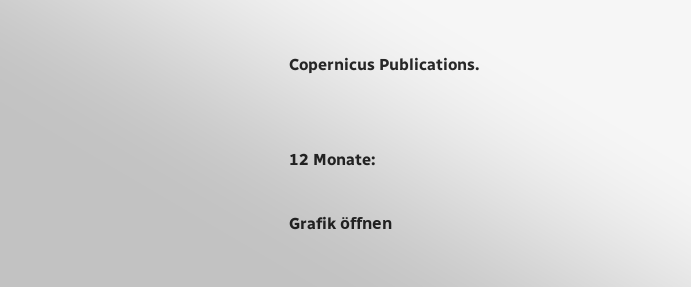Copernicus Publications.


12 Monate:

Grafik öffnen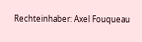Rechteinhaber: Axel Fouqueau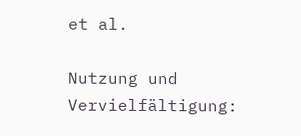et al.

Nutzung und Vervielfältigung: